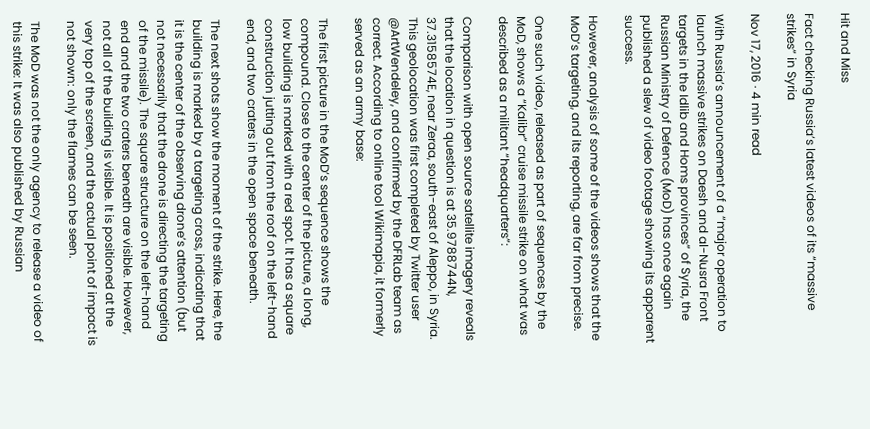Hit and Miss

Fact checking Russia’s latest videos of its “massive strikes” in Syria

Nov 17, 2016 · 4 min read

With Russia’s announcement of a “major operation to launch massive strikes on Daesh and al-Nusra Front targets in the Idlib and Homs provinces” of Syria, the Russian Ministry of Defence (MoD) has once again published a slew of video footage showing its apparent success.

However, analysis of some of the videos shows that the MoD’s targeting, and its reporting, are far from precise.

One such video, released as part of sequences by the MoD, shows a “Kalibr” cruise missile strike on what was described as a militant “headquarters”:

Comparison with open source satellite imagery reveals that the location in question is at 35.9788744N, 37.3158574E, near Zeraa, south-east of Aleppo, in Syria. This geolocation was first completed by Twitter user @ArtWendeley, and confirmed by the DFRLab team as correct. According to online tool Wikimapia, it formerly served as an army base:

The first picture in the MoD’s sequence shows the compound. Close to the center of the picture, a long, low building is marked with a red spot. It has a square construction jutting out from the roof on the left-hand end, and two craters in the open space beneath.

The next shots show the moment of the strike. Here, the building is marked by a targeting cross, indicating that it is the center of the observing drone’s attention (but not necessarily that the drone is directing the targeting of the missile). The square structure on the left-hand end and the two craters beneath are visible. However, not all of the building is visible. It is positioned at the very top of the screen, and the actual point of impact is not shown: only the flames can be seen.

The MoD was not the only agency to release a video of this strike: It was also published by Russian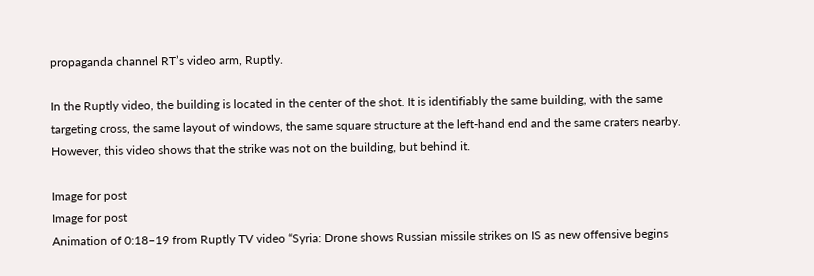propaganda channel RT’s video arm, Ruptly.

In the Ruptly video, the building is located in the center of the shot. It is identifiably the same building, with the same targeting cross, the same layout of windows, the same square structure at the left-hand end and the same craters nearby. However, this video shows that the strike was not on the building, but behind it.

Image for post
Image for post
Animation of 0:18–19 from Ruptly TV video “Syria: Drone shows Russian missile strikes on IS as new offensive begins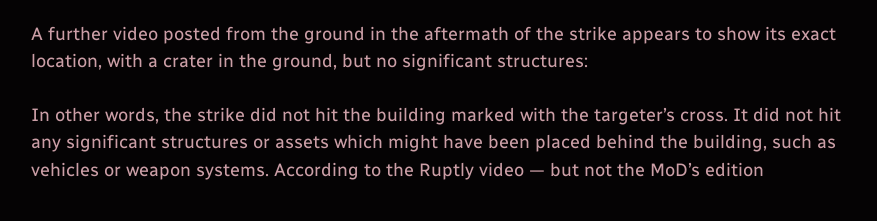A further video posted from the ground in the aftermath of the strike appears to show its exact location, with a crater in the ground, but no significant structures:

In other words, the strike did not hit the building marked with the targeter’s cross. It did not hit any significant structures or assets which might have been placed behind the building, such as vehicles or weapon systems. According to the Ruptly video — but not the MoD’s edition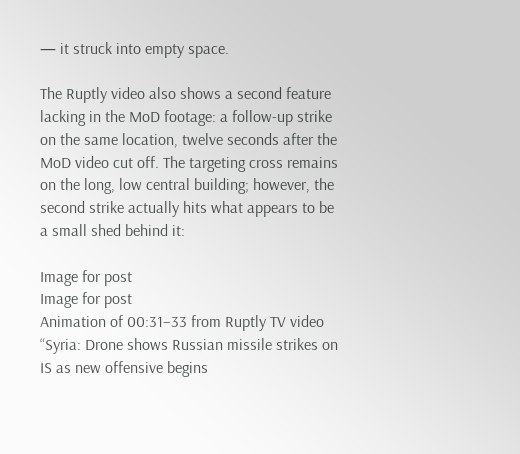— it struck into empty space.

The Ruptly video also shows a second feature lacking in the MoD footage: a follow-up strike on the same location, twelve seconds after the MoD video cut off. The targeting cross remains on the long, low central building; however, the second strike actually hits what appears to be a small shed behind it:

Image for post
Image for post
Animation of 00:31–33 from Ruptly TV video “Syria: Drone shows Russian missile strikes on IS as new offensive begins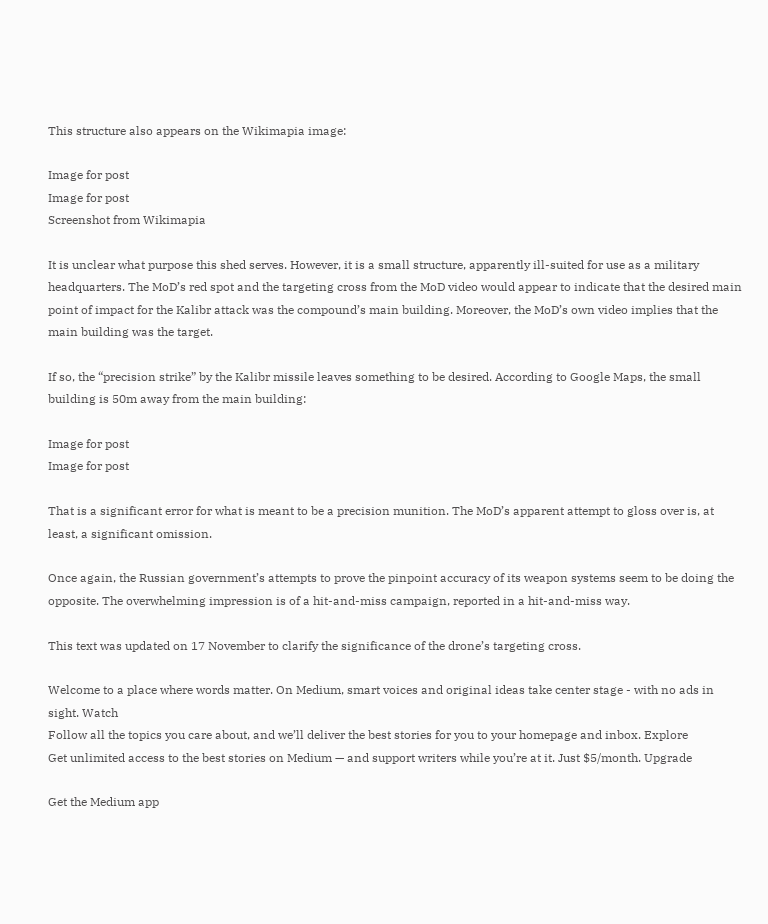This structure also appears on the Wikimapia image:

Image for post
Image for post
Screenshot from Wikimapia

It is unclear what purpose this shed serves. However, it is a small structure, apparently ill-suited for use as a military headquarters. The MoD’s red spot and the targeting cross from the MoD video would appear to indicate that the desired main point of impact for the Kalibr attack was the compound’s main building. Moreover, the MoD’s own video implies that the main building was the target.

If so, the “precision strike” by the Kalibr missile leaves something to be desired. According to Google Maps, the small building is 50m away from the main building:

Image for post
Image for post

That is a significant error for what is meant to be a precision munition. The MoD’s apparent attempt to gloss over is, at least, a significant omission.

Once again, the Russian government’s attempts to prove the pinpoint accuracy of its weapon systems seem to be doing the opposite. The overwhelming impression is of a hit-and-miss campaign, reported in a hit-and-miss way.

This text was updated on 17 November to clarify the significance of the drone’s targeting cross.

Welcome to a place where words matter. On Medium, smart voices and original ideas take center stage - with no ads in sight. Watch
Follow all the topics you care about, and we’ll deliver the best stories for you to your homepage and inbox. Explore
Get unlimited access to the best stories on Medium — and support writers while you’re at it. Just $5/month. Upgrade

Get the Medium app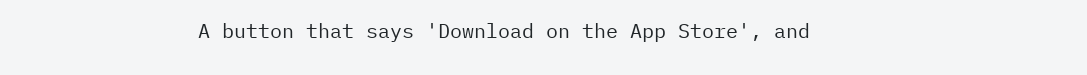A button that says 'Download on the App Store', and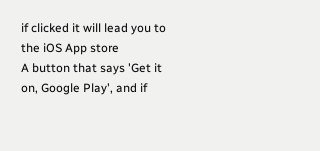if clicked it will lead you to the iOS App store
A button that says 'Get it on, Google Play', and if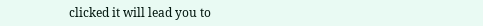clicked it will lead you to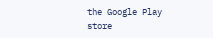the Google Play store